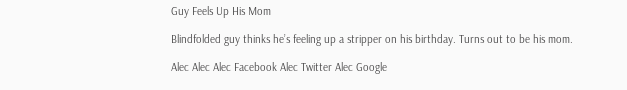Guy Feels Up His Mom

Blindfolded guy thinks he’s feeling up a stripper on his birthday. Turns out to be his mom.

Alec Alec Alec Facebook Alec Twitter Alec Google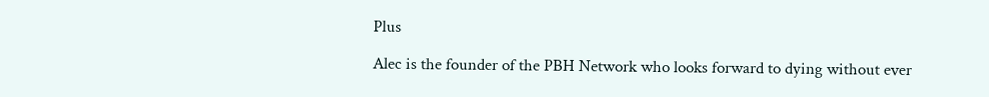Plus

Alec is the founder of the PBH Network who looks forward to dying without ever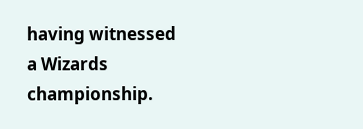having witnessed a Wizards championship.